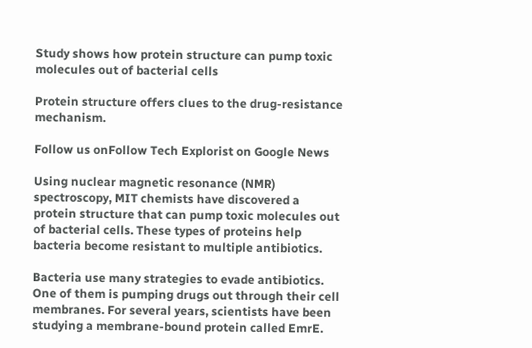Study shows how protein structure can pump toxic molecules out of bacterial cells

Protein structure offers clues to the drug-resistance mechanism.

Follow us onFollow Tech Explorist on Google News

Using nuclear magnetic resonance (NMR) spectroscopy, MIT chemists have discovered a protein structure that can pump toxic molecules out of bacterial cells. These types of proteins help bacteria become resistant to multiple antibiotics.

Bacteria use many strategies to evade antibiotics. One of them is pumping drugs out through their cell membranes. For several years, scientists have been studying a membrane-bound protein called EmrE.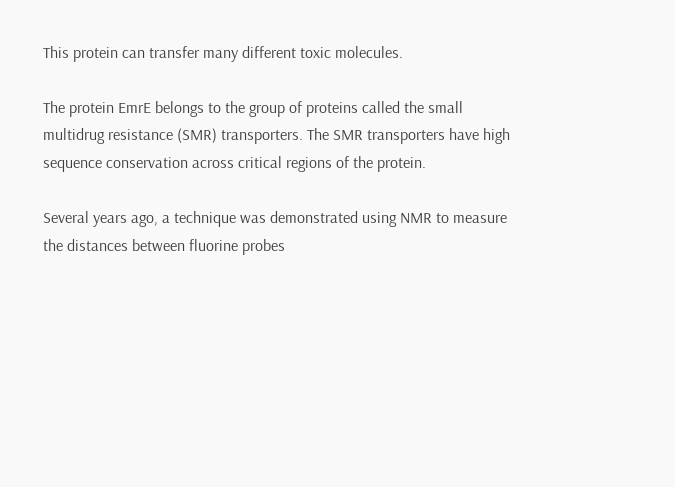This protein can transfer many different toxic molecules.

The protein EmrE belongs to the group of proteins called the small multidrug resistance (SMR) transporters. The SMR transporters have high sequence conservation across critical regions of the protein.

Several years ago, a technique was demonstrated using NMR to measure the distances between fluorine probes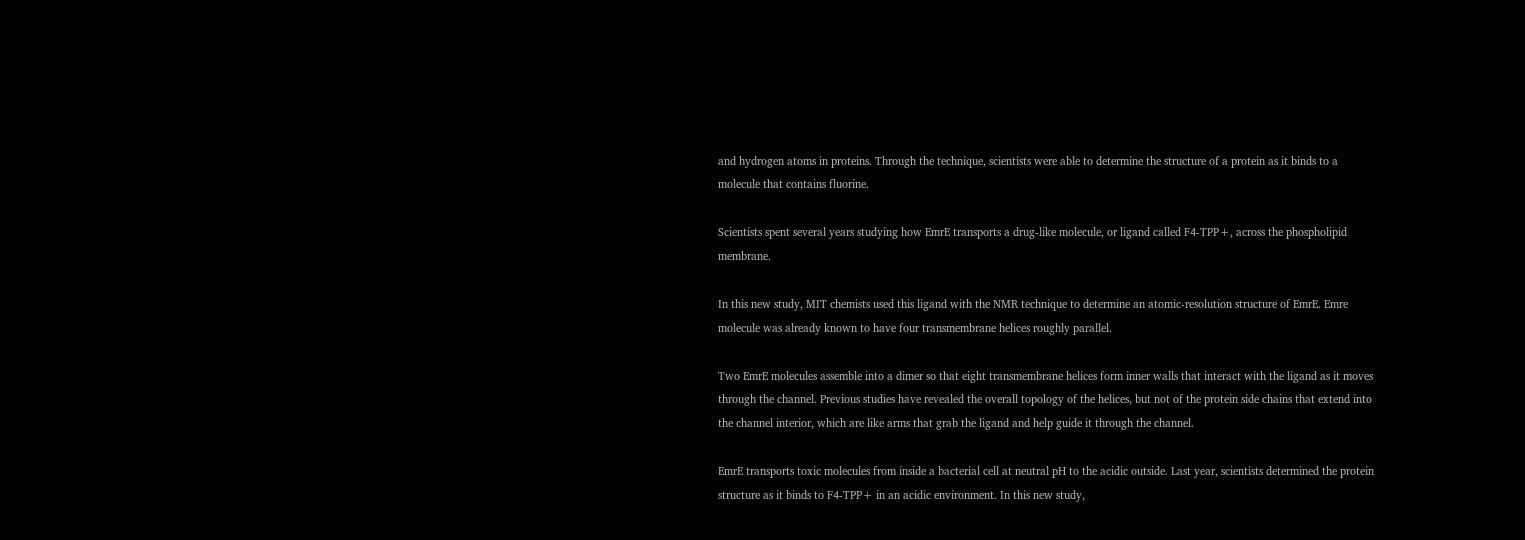and hydrogen atoms in proteins. Through the technique, scientists were able to determine the structure of a protein as it binds to a molecule that contains fluorine.

Scientists spent several years studying how EmrE transports a drug-like molecule, or ligand called F4-TPP+, across the phospholipid membrane.

In this new study, MIT chemists used this ligand with the NMR technique to determine an atomic-resolution structure of EmrE. Emre molecule was already known to have four transmembrane helices roughly parallel.

Two EmrE molecules assemble into a dimer so that eight transmembrane helices form inner walls that interact with the ligand as it moves through the channel. Previous studies have revealed the overall topology of the helices, but not of the protein side chains that extend into the channel interior, which are like arms that grab the ligand and help guide it through the channel.

EmrE transports toxic molecules from inside a bacterial cell at neutral pH to the acidic outside. Last year, scientists determined the protein structure as it binds to F4-TPP+ in an acidic environment. In this new study,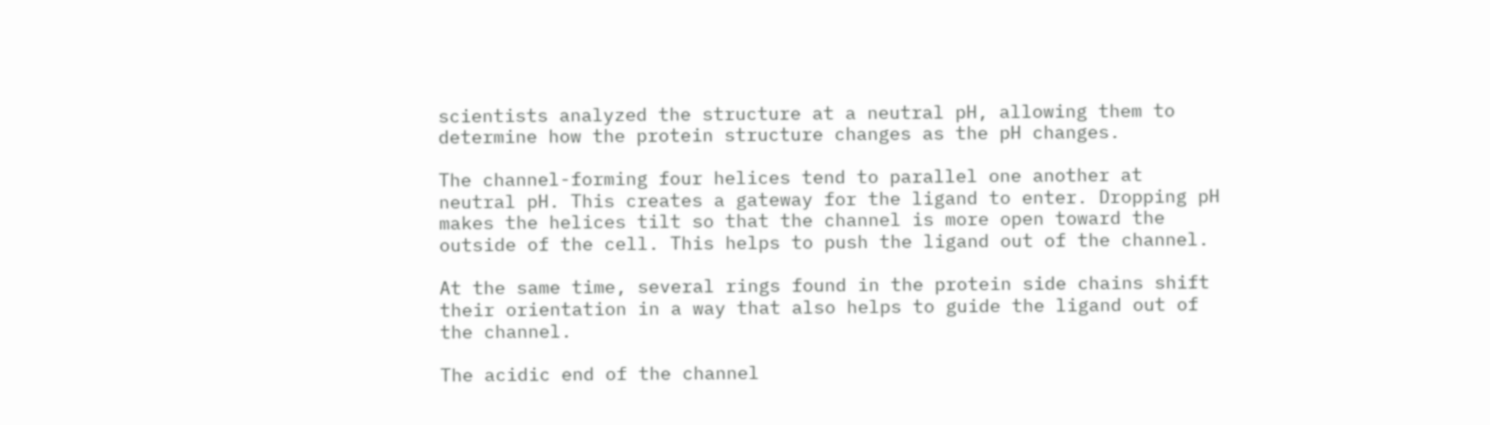scientists analyzed the structure at a neutral pH, allowing them to determine how the protein structure changes as the pH changes.

The channel-forming four helices tend to parallel one another at neutral pH. This creates a gateway for the ligand to enter. Dropping pH makes the helices tilt so that the channel is more open toward the outside of the cell. This helps to push the ligand out of the channel.

At the same time, several rings found in the protein side chains shift their orientation in a way that also helps to guide the ligand out of the channel.

The acidic end of the channel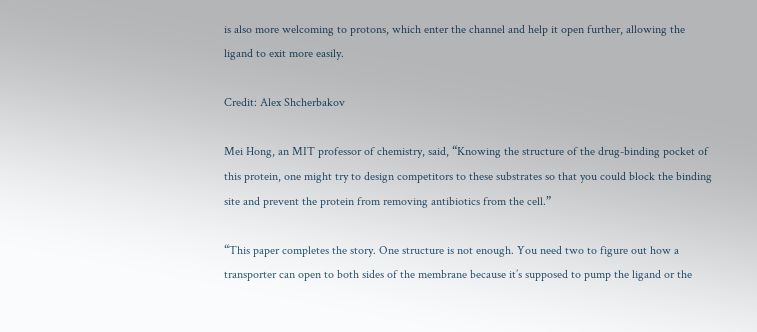is also more welcoming to protons, which enter the channel and help it open further, allowing the ligand to exit more easily.

Credit: Alex Shcherbakov

Mei Hong, an MIT professor of chemistry, said, “Knowing the structure of the drug-binding pocket of this protein, one might try to design competitors to these substrates so that you could block the binding site and prevent the protein from removing antibiotics from the cell.”

“This paper completes the story. One structure is not enough. You need two to figure out how a transporter can open to both sides of the membrane because it’s supposed to pump the ligand or the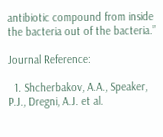antibiotic compound from inside the bacteria out of the bacteria.”

Journal Reference:

  1. Shcherbakov, A.A., Speaker, P.J., Dregni, A.J. et al.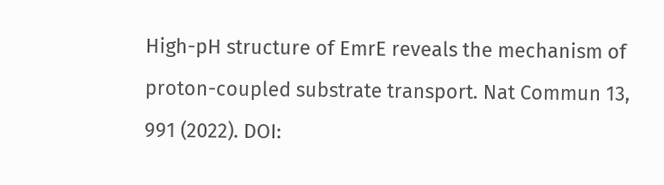High-pH structure of EmrE reveals the mechanism of proton-coupled substrate transport. Nat Commun 13, 991 (2022). DOI: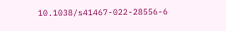10.1038/s41467-022-28556-6